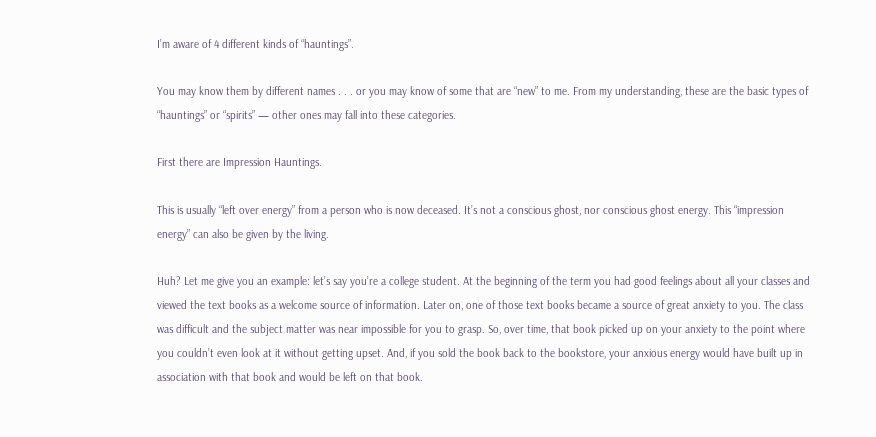I’m aware of 4 different kinds of “hauntings”.

You may know them by different names . . . or you may know of some that are “new” to me. From my understanding, these are the basic types of “hauntings” or “spirits” — other ones may fall into these categories.

First there are Impression Hauntings.

This is usually “left over energy” from a person who is now deceased. It’s not a conscious ghost, nor conscious ghost energy. This “impression energy” can also be given by the living.

Huh? Let me give you an example: let’s say you’re a college student. At the beginning of the term you had good feelings about all your classes and viewed the text books as a welcome source of information. Later on, one of those text books became a source of great anxiety to you. The class was difficult and the subject matter was near impossible for you to grasp. So, over time, that book picked up on your anxiety to the point where you couldn’t even look at it without getting upset. And, if you sold the book back to the bookstore, your anxious energy would have built up in association with that book and would be left on that book.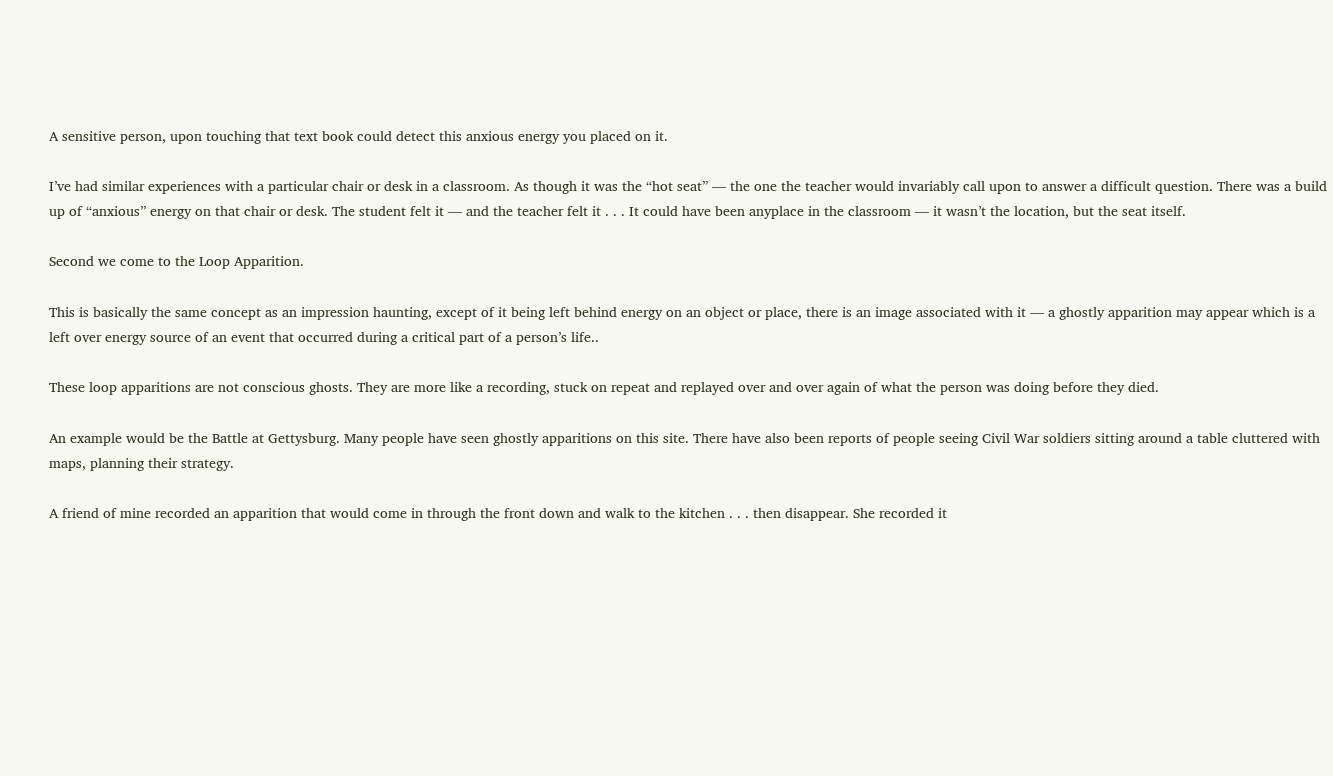A sensitive person, upon touching that text book could detect this anxious energy you placed on it.

I’ve had similar experiences with a particular chair or desk in a classroom. As though it was the “hot seat” — the one the teacher would invariably call upon to answer a difficult question. There was a build up of “anxious” energy on that chair or desk. The student felt it — and the teacher felt it . . . It could have been anyplace in the classroom — it wasn’t the location, but the seat itself.

Second we come to the Loop Apparition.

This is basically the same concept as an impression haunting, except of it being left behind energy on an object or place, there is an image associated with it — a ghostly apparition may appear which is a left over energy source of an event that occurred during a critical part of a person’s life..

These loop apparitions are not conscious ghosts. They are more like a recording, stuck on repeat and replayed over and over again of what the person was doing before they died.

An example would be the Battle at Gettysburg. Many people have seen ghostly apparitions on this site. There have also been reports of people seeing Civil War soldiers sitting around a table cluttered with maps, planning their strategy.

A friend of mine recorded an apparition that would come in through the front down and walk to the kitchen . . . then disappear. She recorded it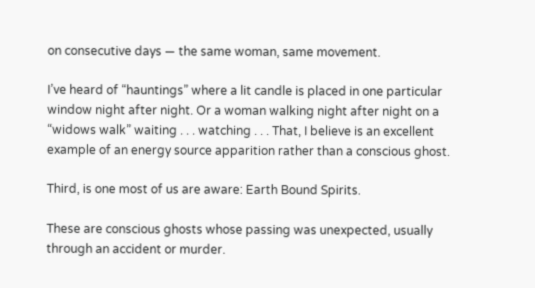on consecutive days — the same woman, same movement.

I’ve heard of “hauntings” where a lit candle is placed in one particular window night after night. Or a woman walking night after night on a “widows walk” waiting . . . watching . . . That, I believe is an excellent example of an energy source apparition rather than a conscious ghost.

Third, is one most of us are aware: Earth Bound Spirits.

These are conscious ghosts whose passing was unexpected, usually through an accident or murder.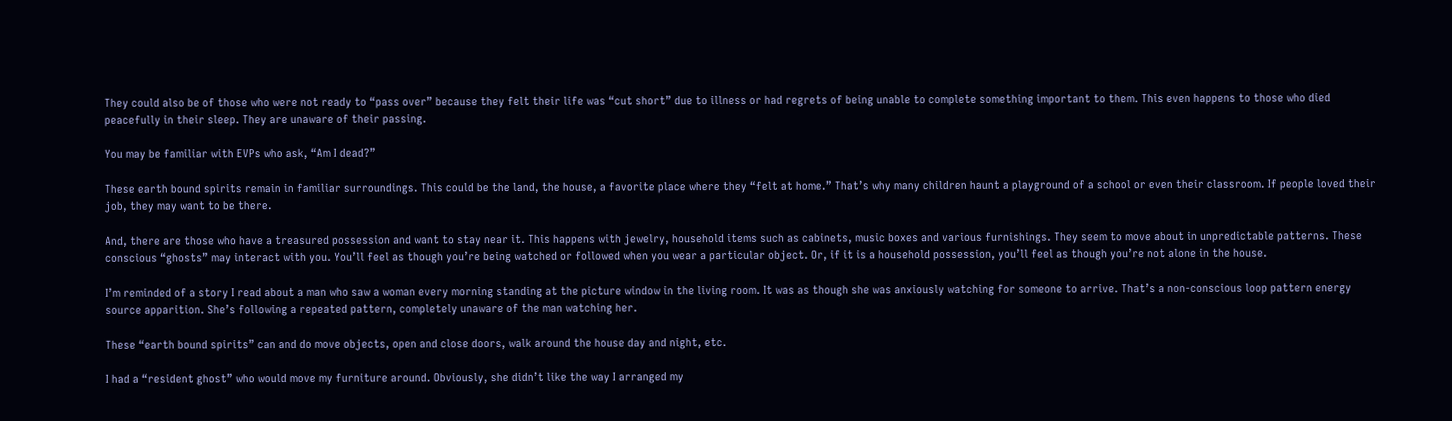They could also be of those who were not ready to “pass over” because they felt their life was “cut short” due to illness or had regrets of being unable to complete something important to them. This even happens to those who died peacefully in their sleep. They are unaware of their passing.

You may be familiar with EVPs who ask, “Am I dead?”

These earth bound spirits remain in familiar surroundings. This could be the land, the house, a favorite place where they “felt at home.” That’s why many children haunt a playground of a school or even their classroom. If people loved their job, they may want to be there.

And, there are those who have a treasured possession and want to stay near it. This happens with jewelry, household items such as cabinets, music boxes and various furnishings. They seem to move about in unpredictable patterns. These conscious “ghosts” may interact with you. You’ll feel as though you’re being watched or followed when you wear a particular object. Or, if it is a household possession, you’ll feel as though you’re not alone in the house.

I’m reminded of a story I read about a man who saw a woman every morning standing at the picture window in the living room. It was as though she was anxiously watching for someone to arrive. That’s a non-conscious loop pattern energy source apparition. She’s following a repeated pattern, completely unaware of the man watching her.

These “earth bound spirits” can and do move objects, open and close doors, walk around the house day and night, etc.

I had a “resident ghost” who would move my furniture around. Obviously, she didn’t like the way I arranged my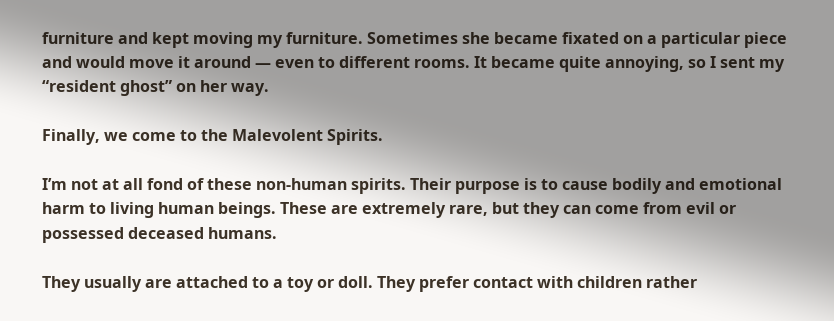furniture and kept moving my furniture. Sometimes she became fixated on a particular piece and would move it around — even to different rooms. It became quite annoying, so I sent my “resident ghost” on her way.

Finally, we come to the Malevolent Spirits.

I’m not at all fond of these non-human spirits. Their purpose is to cause bodily and emotional harm to living human beings. These are extremely rare, but they can come from evil or possessed deceased humans.

They usually are attached to a toy or doll. They prefer contact with children rather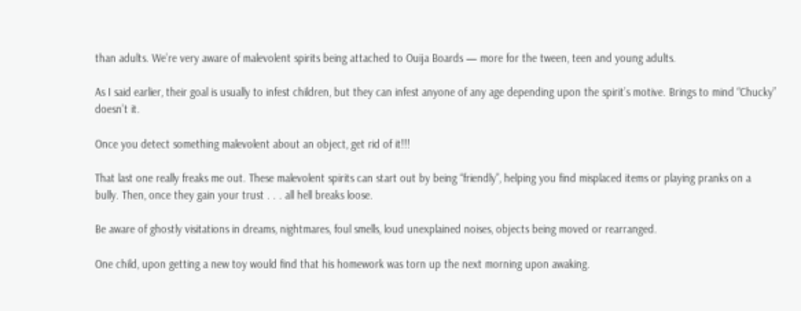than adults. We’re very aware of malevolent spirits being attached to Ouija Boards — more for the tween, teen and young adults.

As I said earlier, their goal is usually to infest children, but they can infest anyone of any age depending upon the spirit’s motive. Brings to mind “Chucky” doesn’t it.

Once you detect something malevolent about an object, get rid of it!!!

That last one really freaks me out. These malevolent spirits can start out by being “friendly”, helping you find misplaced items or playing pranks on a bully. Then, once they gain your trust . . . all hell breaks loose.

Be aware of ghostly visitations in dreams, nightmares, foul smells, loud unexplained noises, objects being moved or rearranged.

One child, upon getting a new toy would find that his homework was torn up the next morning upon awaking.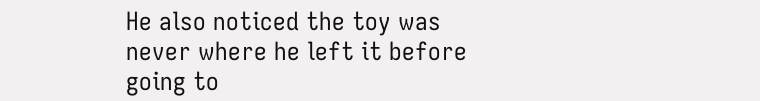He also noticed the toy was never where he left it before going to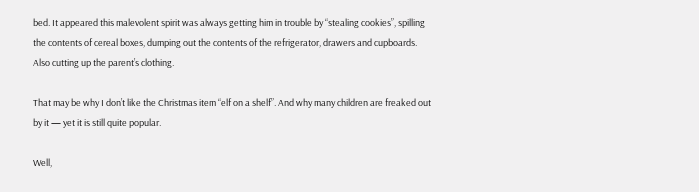bed. It appeared this malevolent spirit was always getting him in trouble by “stealing cookies”, spilling the contents of cereal boxes, dumping out the contents of the refrigerator, drawers and cupboards. Also cutting up the parent’s clothing.

That may be why I don’t like the Christmas item “elf on a shelf”. And why many children are freaked out by it — yet it is still quite popular.

Well,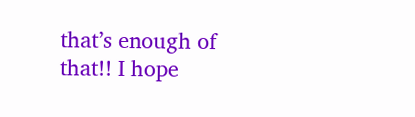that’s enough of that!! I hope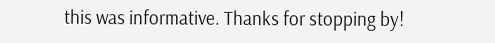this was informative. Thanks for stopping by!